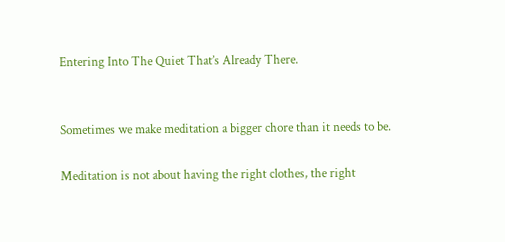Entering Into The Quiet That’s Already There.


Sometimes we make meditation a bigger chore than it needs to be.

Meditation is not about having the right clothes, the right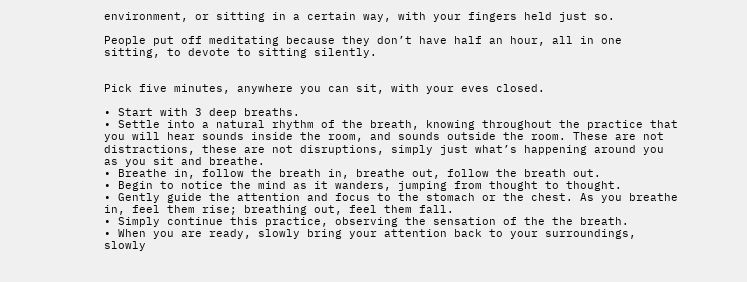environment, or sitting in a certain way, with your fingers held just so.

People put off meditating because they don’t have half an hour, all in one sitting, to devote to sitting silently.


Pick five minutes, anywhere you can sit, with your eves closed.

• Start with 3 deep breaths.
• Settle into a natural rhythm of the breath, knowing throughout the practice that you will hear sounds inside the room, and sounds outside the room. These are not distractions, these are not disruptions, simply just what’s happening around you as you sit and breathe.
• Breathe in, follow the breath in, breathe out, follow the breath out.
• Begin to notice the mind as it wanders, jumping from thought to thought.
• Gently guide the attention and focus to the stomach or the chest. As you breathe in, feel them rise; breathing out, feel them fall.
• Simply continue this practice, observing the sensation of the the breath.
• When you are ready, slowly bring your attention back to your surroundings, slowly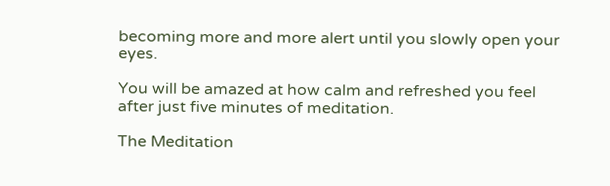becoming more and more alert until you slowly open your eyes.

You will be amazed at how calm and refreshed you feel after just five minutes of meditation.

The Meditation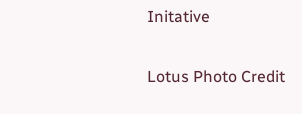Initative

Lotus Photo Credit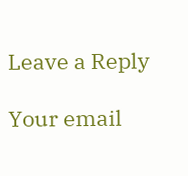Leave a Reply

Your email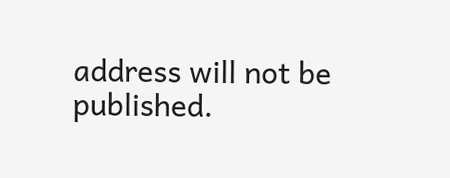address will not be published.